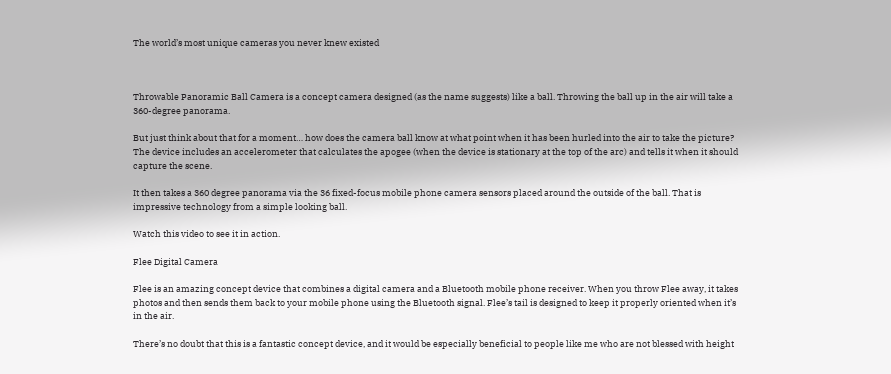The world’s most unique cameras you never knew existed



Throwable Panoramic Ball Camera is a concept camera designed (as the name suggests) like a ball. Throwing the ball up in the air will take a 360-degree panorama.

But just think about that for a moment… how does the camera ball know at what point when it has been hurled into the air to take the picture? The device includes an accelerometer that calculates the apogee (when the device is stationary at the top of the arc) and tells it when it should capture the scene.

It then takes a 360 degree panorama via the 36 fixed-focus mobile phone camera sensors placed around the outside of the ball. That is impressive technology from a simple looking ball.

Watch this video to see it in action.

Flee Digital Camera

Flee is an amazing concept device that combines a digital camera and a Bluetooth mobile phone receiver. When you throw Flee away, it takes photos and then sends them back to your mobile phone using the Bluetooth signal. Flee’s tail is designed to keep it properly oriented when it’s in the air.

There’s no doubt that this is a fantastic concept device, and it would be especially beneficial to people like me who are not blessed with height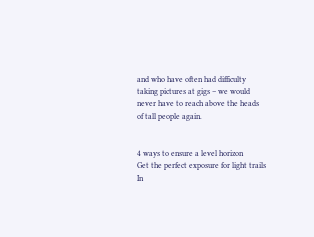and who have often had difficulty taking pictures at gigs – we would never have to reach above the heads of tall people again.


4 ways to ensure a level horizon
Get the perfect exposure for light trails
In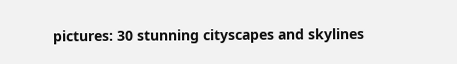pictures: 30 stunning cityscapes and skylines